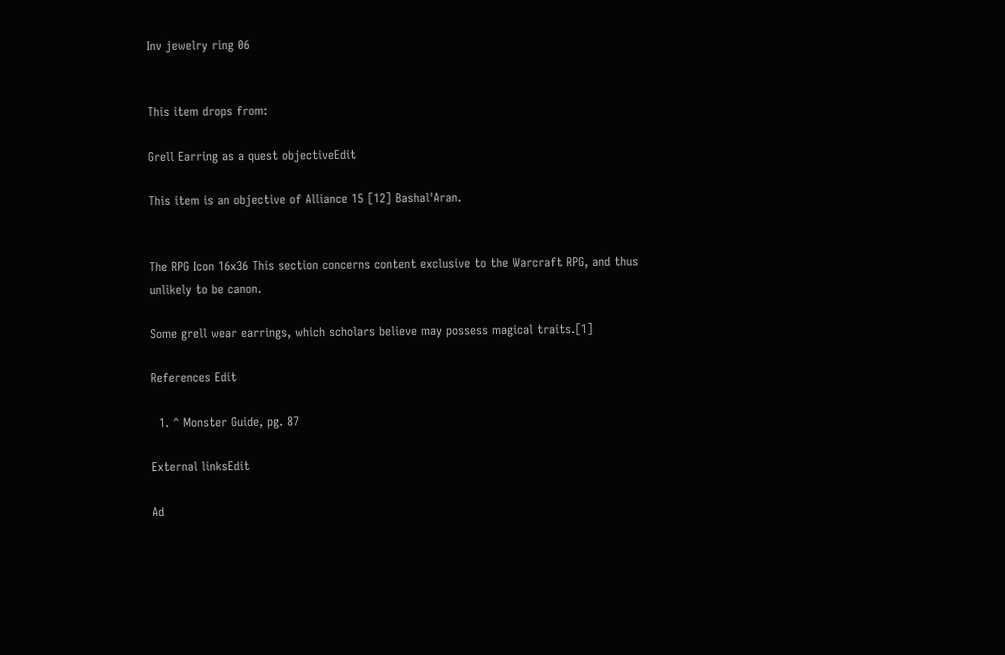Inv jewelry ring 06


This item drops from:

Grell Earring as a quest objectiveEdit

This item is an objective of Alliance 15 [12] Bashal'Aran.


The RPG Icon 16x36 This section concerns content exclusive to the Warcraft RPG, and thus unlikely to be canon.

Some grell wear earrings, which scholars believe may possess magical traits.[1]

References Edit

  1. ^ Monster Guide, pg. 87

External linksEdit

Ad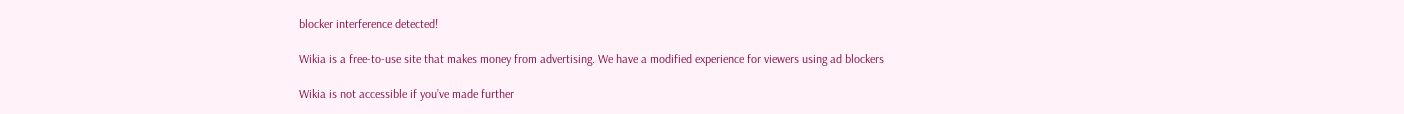blocker interference detected!

Wikia is a free-to-use site that makes money from advertising. We have a modified experience for viewers using ad blockers

Wikia is not accessible if you’ve made further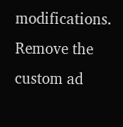modifications. Remove the custom ad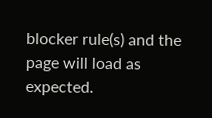blocker rule(s) and the page will load as expected.